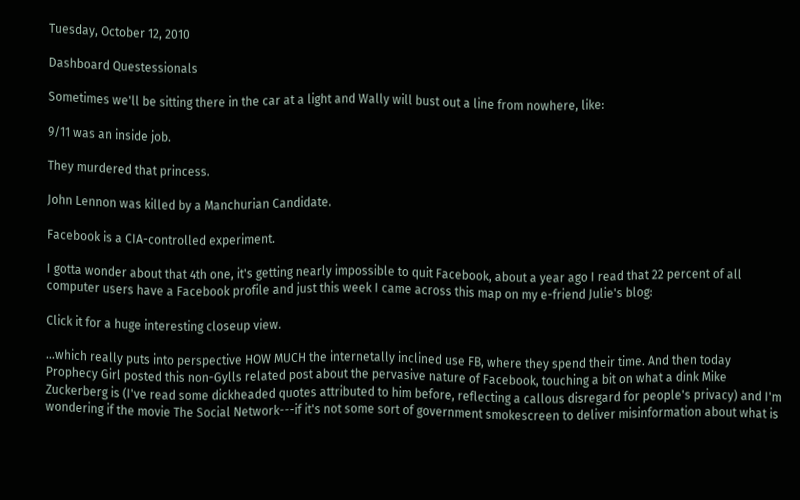Tuesday, October 12, 2010

Dashboard Questessionals

Sometimes we'll be sitting there in the car at a light and Wally will bust out a line from nowhere, like:

9/11 was an inside job.

They murdered that princess.

John Lennon was killed by a Manchurian Candidate.

Facebook is a CIA-controlled experiment.

I gotta wonder about that 4th one, it's getting nearly impossible to quit Facebook, about a year ago I read that 22 percent of all computer users have a Facebook profile and just this week I came across this map on my e-friend Julie's blog:

Click it for a huge interesting closeup view.

...which really puts into perspective HOW MUCH the internetally inclined use FB, where they spend their time. And then today Prophecy Girl posted this non-Gylls related post about the pervasive nature of Facebook, touching a bit on what a dink Mike Zuckerberg is (I've read some dickheaded quotes attributed to him before, reflecting a callous disregard for people's privacy) and I'm wondering if the movie The Social Network---if it's not some sort of government smokescreen to deliver misinformation about what is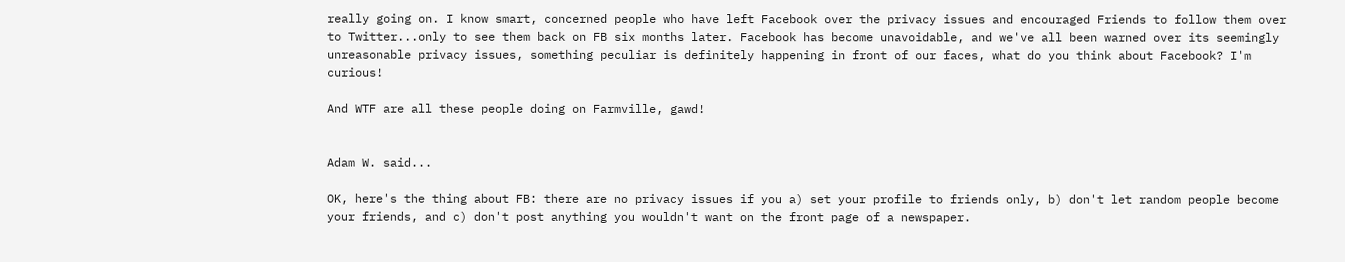really going on. I know smart, concerned people who have left Facebook over the privacy issues and encouraged Friends to follow them over to Twitter...only to see them back on FB six months later. Facebook has become unavoidable, and we've all been warned over its seemingly unreasonable privacy issues, something peculiar is definitely happening in front of our faces, what do you think about Facebook? I'm curious!

And WTF are all these people doing on Farmville, gawd!


Adam W. said...

OK, here's the thing about FB: there are no privacy issues if you a) set your profile to friends only, b) don't let random people become your friends, and c) don't post anything you wouldn't want on the front page of a newspaper.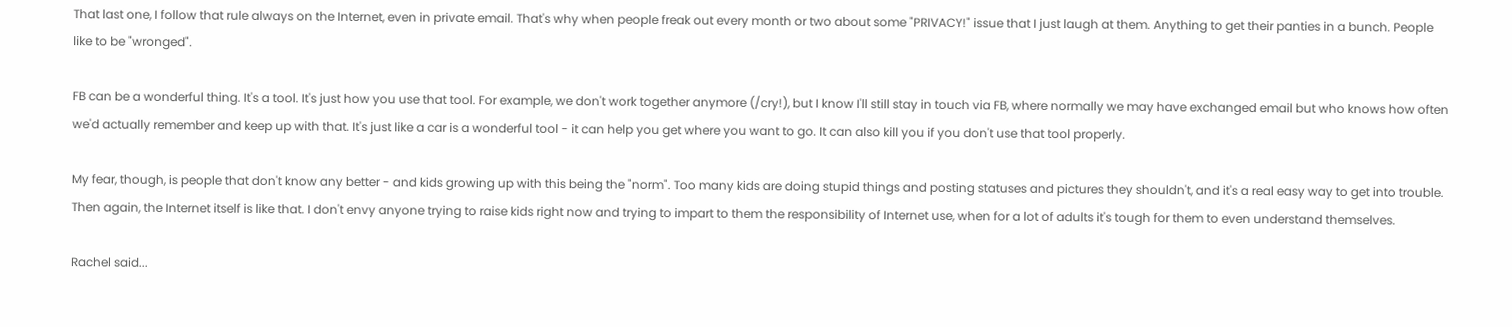That last one, I follow that rule always on the Internet, even in private email. That's why when people freak out every month or two about some "PRIVACY!" issue that I just laugh at them. Anything to get their panties in a bunch. People like to be "wronged".

FB can be a wonderful thing. It's a tool. It's just how you use that tool. For example, we don't work together anymore (/cry!), but I know I'll still stay in touch via FB, where normally we may have exchanged email but who knows how often we'd actually remember and keep up with that. It's just like a car is a wonderful tool - it can help you get where you want to go. It can also kill you if you don't use that tool properly.

My fear, though, is people that don't know any better - and kids growing up with this being the "norm". Too many kids are doing stupid things and posting statuses and pictures they shouldn't, and it's a real easy way to get into trouble. Then again, the Internet itself is like that. I don't envy anyone trying to raise kids right now and trying to impart to them the responsibility of Internet use, when for a lot of adults it's tough for them to even understand themselves.

Rachel said...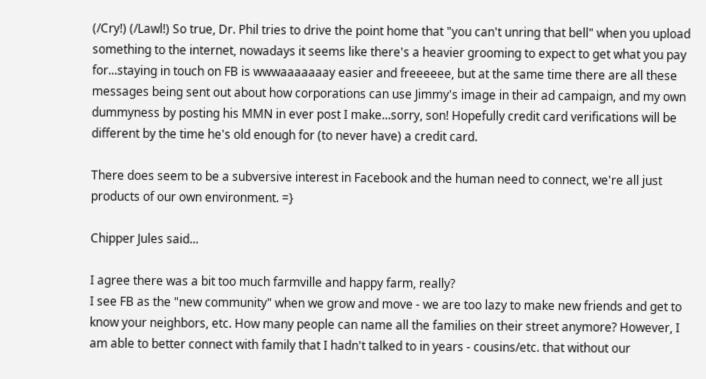(/Cry!) (/Lawl!) So true, Dr. Phil tries to drive the point home that "you can't unring that bell" when you upload something to the internet, nowadays it seems like there's a heavier grooming to expect to get what you pay for...staying in touch on FB is wwwaaaaaaay easier and freeeeee, but at the same time there are all these messages being sent out about how corporations can use Jimmy's image in their ad campaign, and my own dummyness by posting his MMN in ever post I make...sorry, son! Hopefully credit card verifications will be different by the time he's old enough for (to never have) a credit card.

There does seem to be a subversive interest in Facebook and the human need to connect, we're all just products of our own environment. =}

Chipper Jules said...

I agree there was a bit too much farmville and happy farm, really?
I see FB as the "new community" when we grow and move - we are too lazy to make new friends and get to know your neighbors, etc. How many people can name all the families on their street anymore? However, I am able to better connect with family that I hadn't talked to in years - cousins/etc. that without our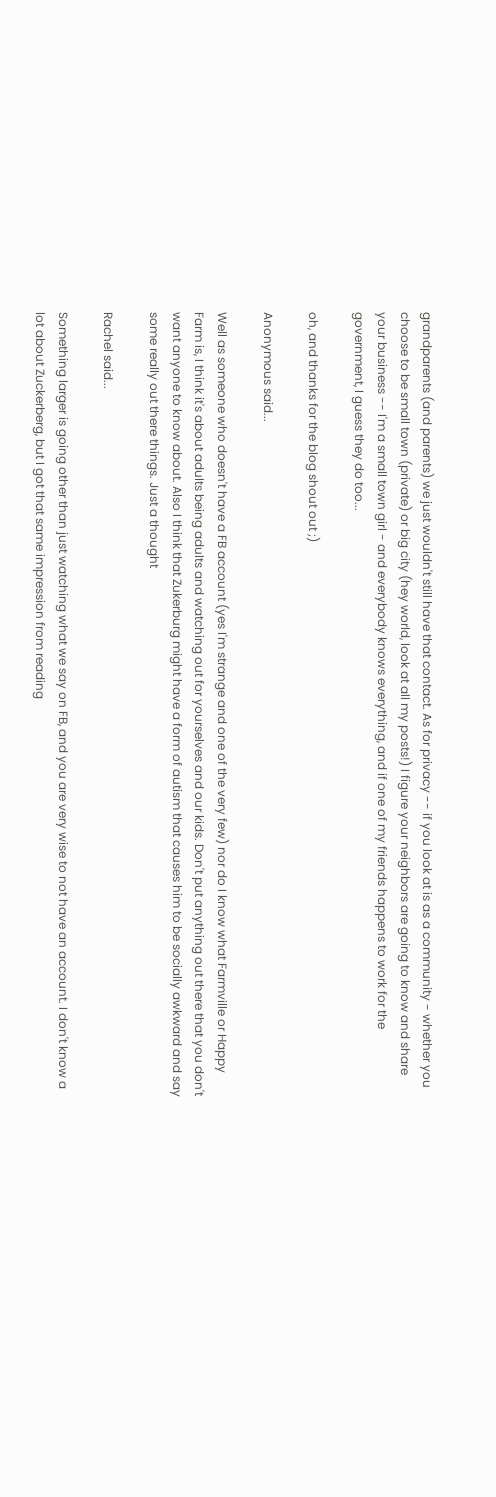grandparents (and parents) we just wouldn't still have that contact. As for privacy -- if you look at is as a community - whether you choose to be small town (private) or big city (hey world, look at all my posts!) I figure your neighbors are going to know and share your business -- I'm a small town girl - and everybody knows everything, and if one of my friends happens to work for the government, I guess they do too...

oh, and thanks for the blog shout out ;)

Anonymous said...

Well as someone who doesn't have a FB account (yes I'm strange and one of the very few) nor do I know what Farmville or Happy Farm is, I think it's about adults being adults and watching out for yourselves and our kids. Don't put anything out there that you don't want anyone to know about. Also I think that Zukerburg might have a form of autism that causes him to be socially awkward and say some really out there things. Just a thought

Rachel said...

Something larger is going other than just watching what we say on FB, and you are very wise to not have an account. I don't know a lot about Zuckerberg, but I got that same impression from reading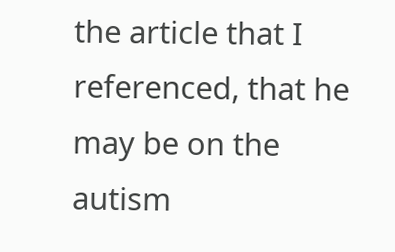the article that I referenced, that he may be on the autism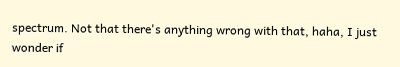spectrum. Not that there's anything wrong with that, haha, I just wonder if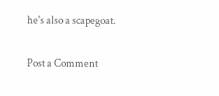he's also a scapegoat.

Post a Comment